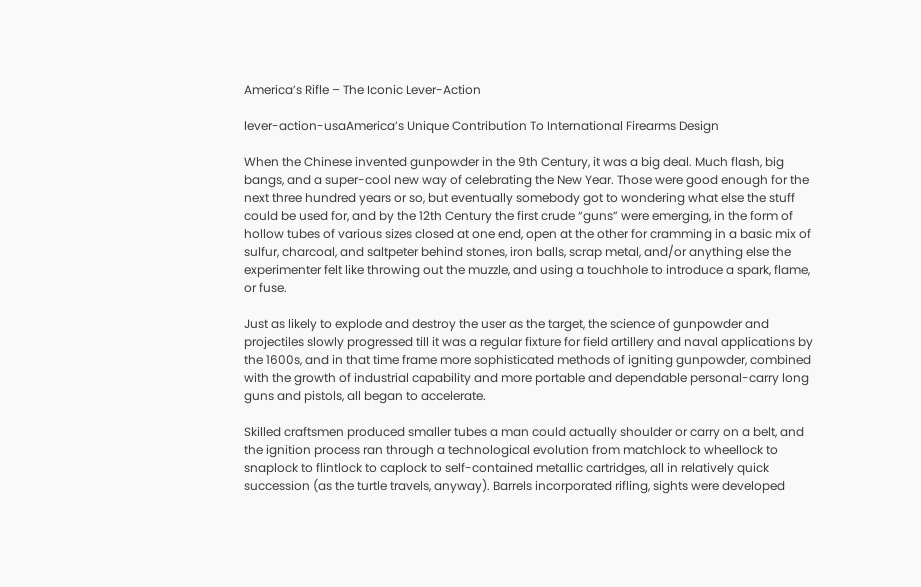America’s Rifle – The Iconic Lever-Action

lever-action-usaAmerica’s Unique Contribution To International Firearms Design

When the Chinese invented gunpowder in the 9th Century, it was a big deal. Much flash, big bangs, and a super-cool new way of celebrating the New Year. Those were good enough for the next three hundred years or so, but eventually somebody got to wondering what else the stuff could be used for, and by the 12th Century the first crude “guns” were emerging, in the form of hollow tubes of various sizes closed at one end, open at the other for cramming in a basic mix of sulfur, charcoal, and saltpeter behind stones, iron balls, scrap metal, and/or anything else the experimenter felt like throwing out the muzzle, and using a touchhole to introduce a spark, flame, or fuse.

Just as likely to explode and destroy the user as the target, the science of gunpowder and projectiles slowly progressed till it was a regular fixture for field artillery and naval applications by the 1600s, and in that time frame more sophisticated methods of igniting gunpowder, combined with the growth of industrial capability and more portable and dependable personal-carry long guns and pistols, all began to accelerate.

Skilled craftsmen produced smaller tubes a man could actually shoulder or carry on a belt, and the ignition process ran through a technological evolution from matchlock to wheellock to snaplock to flintlock to caplock to self-contained metallic cartridges, all in relatively quick succession (as the turtle travels, anyway). Barrels incorporated rifling, sights were developed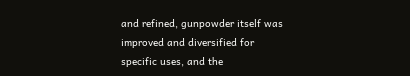and refined, gunpowder itself was improved and diversified for specific uses, and the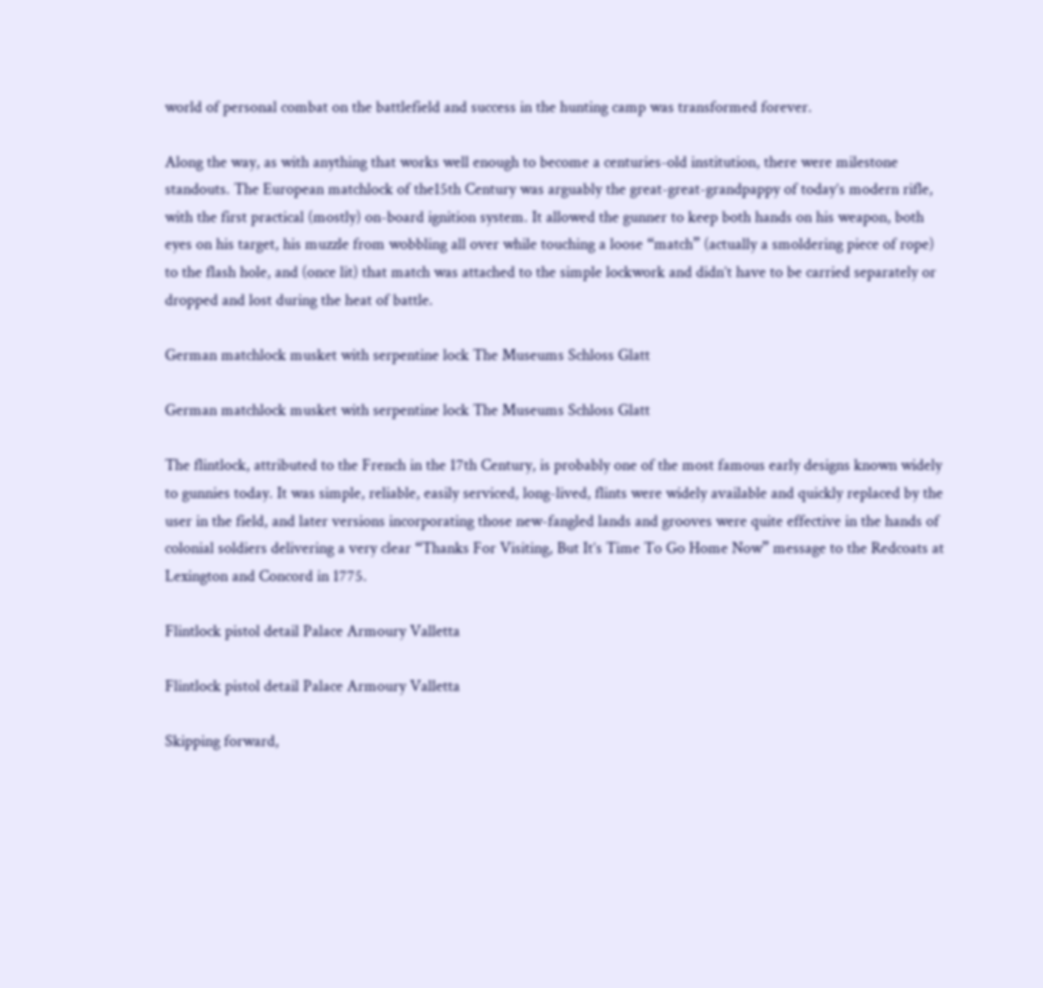world of personal combat on the battlefield and success in the hunting camp was transformed forever.

Along the way, as with anything that works well enough to become a centuries-old institution, there were milestone standouts. The European matchlock of the15th Century was arguably the great-great-grandpappy of today’s modern rifle, with the first practical (mostly) on-board ignition system. It allowed the gunner to keep both hands on his weapon, both eyes on his target, his muzzle from wobbling all over while touching a loose “match” (actually a smoldering piece of rope) to the flash hole, and (once lit) that match was attached to the simple lockwork and didn’t have to be carried separately or dropped and lost during the heat of battle.

German matchlock musket with serpentine lock The Museums Schloss Glatt

German matchlock musket with serpentine lock The Museums Schloss Glatt

The flintlock, attributed to the French in the 17th Century, is probably one of the most famous early designs known widely to gunnies today. It was simple, reliable, easily serviced, long-lived, flints were widely available and quickly replaced by the user in the field, and later versions incorporating those new-fangled lands and grooves were quite effective in the hands of colonial soldiers delivering a very clear “Thanks For Visiting, But It’s Time To Go Home Now” message to the Redcoats at Lexington and Concord in 1775.

Flintlock pistol detail Palace Armoury Valletta

Flintlock pistol detail Palace Armoury Valletta

Skipping forward,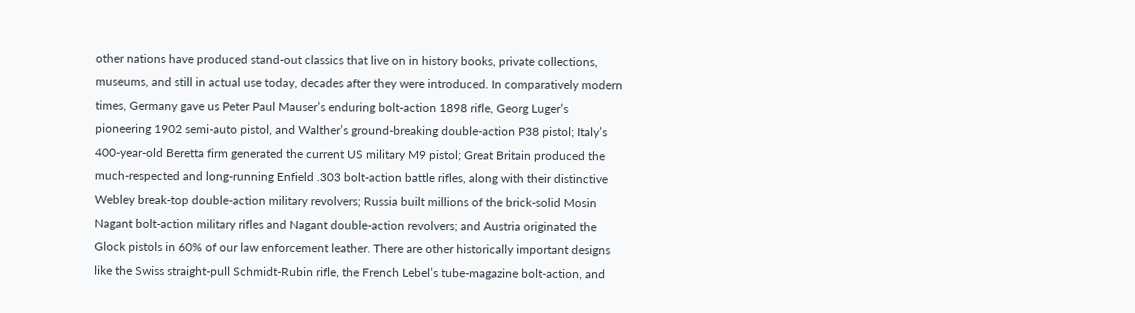other nations have produced stand-out classics that live on in history books, private collections, museums, and still in actual use today, decades after they were introduced. In comparatively modern times, Germany gave us Peter Paul Mauser’s enduring bolt-action 1898 rifle, Georg Luger’s pioneering 1902 semi-auto pistol, and Walther’s ground-breaking double-action P38 pistol; Italy’s 400-year-old Beretta firm generated the current US military M9 pistol; Great Britain produced the much-respected and long-running Enfield .303 bolt-action battle rifles, along with their distinctive Webley break-top double-action military revolvers; Russia built millions of the brick-solid Mosin Nagant bolt-action military rifles and Nagant double-action revolvers; and Austria originated the Glock pistols in 60% of our law enforcement leather. There are other historically important designs like the Swiss straight-pull Schmidt-Rubin rifle, the French Lebel’s tube-magazine bolt-action, and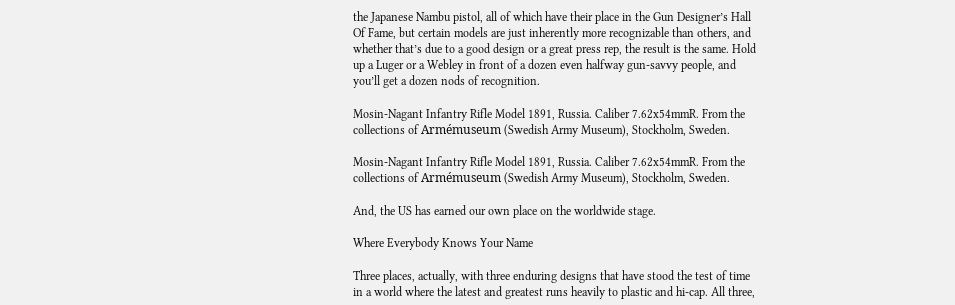the Japanese Nambu pistol, all of which have their place in the Gun Designer’s Hall Of Fame, but certain models are just inherently more recognizable than others, and whether that’s due to a good design or a great press rep, the result is the same. Hold up a Luger or a Webley in front of a dozen even halfway gun-savvy people, and you’ll get a dozen nods of recognition.

Mosin-Nagant Infantry Rifle Model 1891, Russia. Caliber 7.62x54mmR. From the collections of Armémuseum (Swedish Army Museum), Stockholm, Sweden.

Mosin-Nagant Infantry Rifle Model 1891, Russia. Caliber 7.62x54mmR. From the collections of Armémuseum (Swedish Army Museum), Stockholm, Sweden.

And, the US has earned our own place on the worldwide stage.

Where Everybody Knows Your Name

Three places, actually, with three enduring designs that have stood the test of time in a world where the latest and greatest runs heavily to plastic and hi-cap. All three,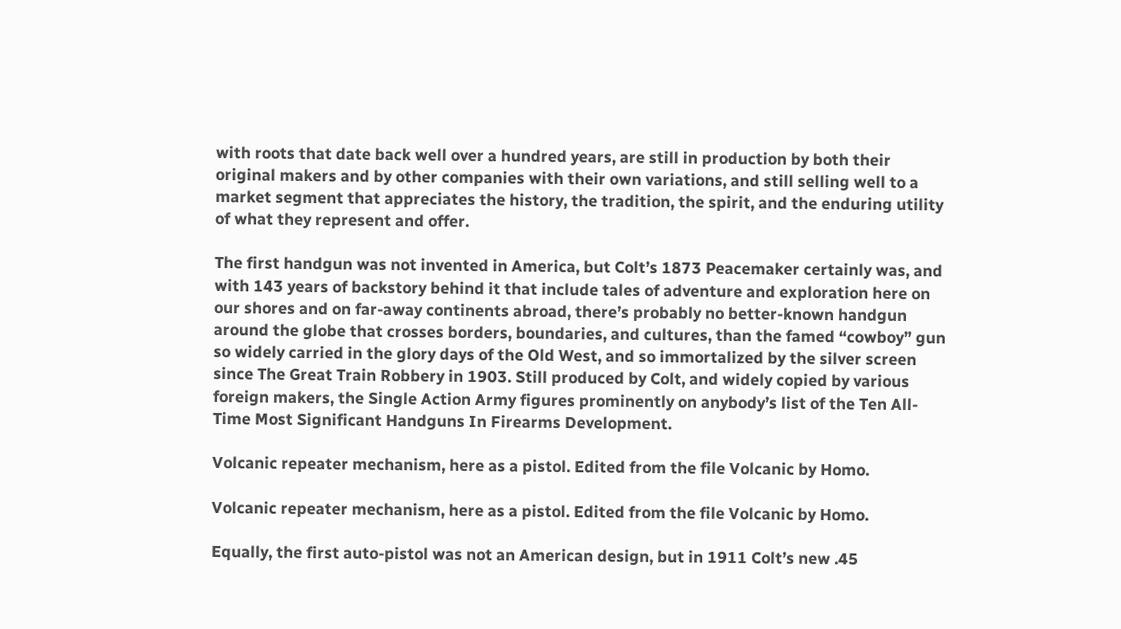with roots that date back well over a hundred years, are still in production by both their original makers and by other companies with their own variations, and still selling well to a market segment that appreciates the history, the tradition, the spirit, and the enduring utility of what they represent and offer.

The first handgun was not invented in America, but Colt’s 1873 Peacemaker certainly was, and with 143 years of backstory behind it that include tales of adventure and exploration here on our shores and on far-away continents abroad, there’s probably no better-known handgun around the globe that crosses borders, boundaries, and cultures, than the famed “cowboy” gun so widely carried in the glory days of the Old West, and so immortalized by the silver screen since The Great Train Robbery in 1903. Still produced by Colt, and widely copied by various foreign makers, the Single Action Army figures prominently on anybody’s list of the Ten All-Time Most Significant Handguns In Firearms Development.

Volcanic repeater mechanism, here as a pistol. Edited from the file Volcanic by Homo.

Volcanic repeater mechanism, here as a pistol. Edited from the file Volcanic by Homo.

Equally, the first auto-pistol was not an American design, but in 1911 Colt’s new .45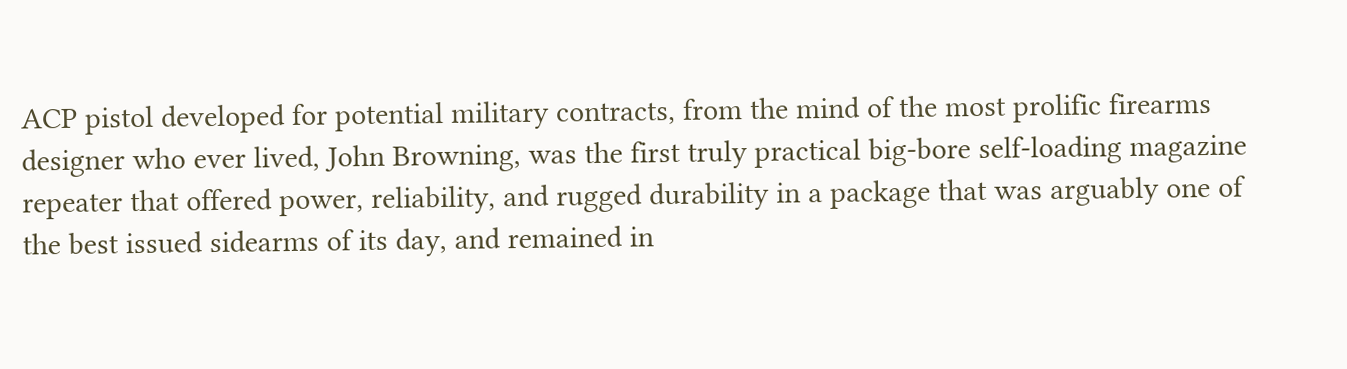ACP pistol developed for potential military contracts, from the mind of the most prolific firearms designer who ever lived, John Browning, was the first truly practical big-bore self-loading magazine repeater that offered power, reliability, and rugged durability in a package that was arguably one of the best issued sidearms of its day, and remained in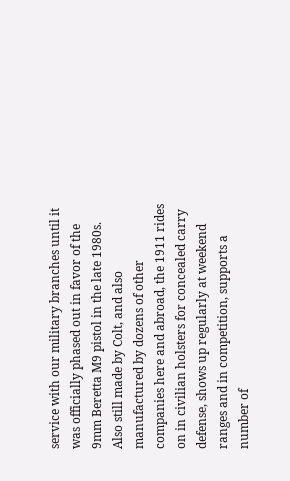service with our military branches until it was officially phased out in favor of the 9mm Beretta M9 pistol in the late 1980s. Also still made by Colt, and also manufactured by dozens of other companies here and abroad, the 1911 rides on in civilian holsters for concealed carry defense, shows up regularly at weekend ranges and in competition, supports a number of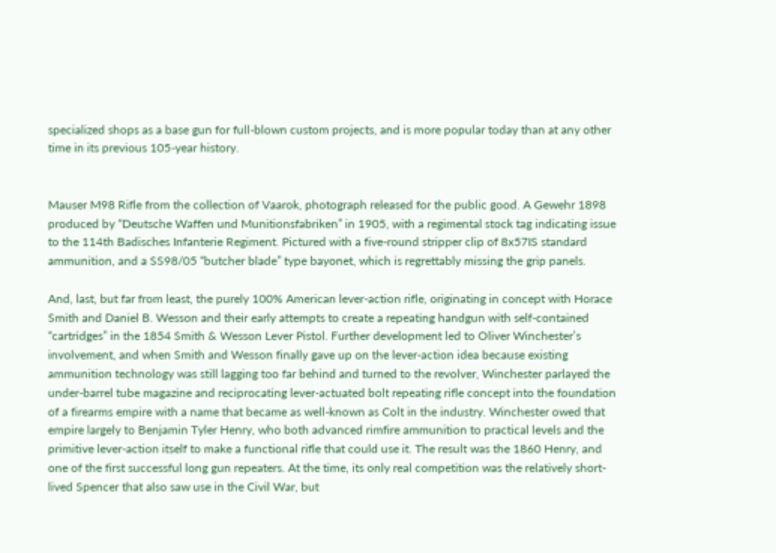specialized shops as a base gun for full-blown custom projects, and is more popular today than at any other time in its previous 105-year history.


Mauser M98 Rifle from the collection of Vaarok, photograph released for the public good. A Gewehr 1898 produced by “Deutsche Waffen und Munitionsfabriken” in 1905, with a regimental stock tag indicating issue to the 114th Badisches Infanterie Regiment. Pictured with a five-round stripper clip of 8x57IS standard ammunition, and a SS98/05 “butcher blade” type bayonet, which is regrettably missing the grip panels.

And, last, but far from least, the purely 100% American lever-action rifle, originating in concept with Horace Smith and Daniel B. Wesson and their early attempts to create a repeating handgun with self-contained “cartridges” in the 1854 Smith & Wesson Lever Pistol. Further development led to Oliver Winchester’s involvement, and when Smith and Wesson finally gave up on the lever-action idea because existing ammunition technology was still lagging too far behind and turned to the revolver, Winchester parlayed the under-barrel tube magazine and reciprocating lever-actuated bolt repeating rifle concept into the foundation of a firearms empire with a name that became as well-known as Colt in the industry. Winchester owed that empire largely to Benjamin Tyler Henry, who both advanced rimfire ammunition to practical levels and the primitive lever-action itself to make a functional rifle that could use it. The result was the 1860 Henry, and one of the first successful long gun repeaters. At the time, its only real competition was the relatively short-lived Spencer that also saw use in the Civil War, but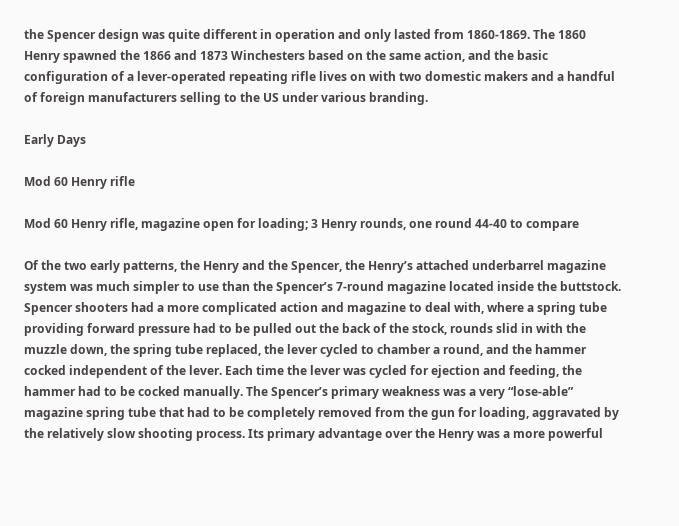the Spencer design was quite different in operation and only lasted from 1860-1869. The 1860 Henry spawned the 1866 and 1873 Winchesters based on the same action, and the basic configuration of a lever-operated repeating rifle lives on with two domestic makers and a handful of foreign manufacturers selling to the US under various branding.

Early Days

Mod 60 Henry rifle

Mod 60 Henry rifle, magazine open for loading; 3 Henry rounds, one round 44-40 to compare

Of the two early patterns, the Henry and the Spencer, the Henry’s attached underbarrel magazine system was much simpler to use than the Spencer’s 7-round magazine located inside the buttstock. Spencer shooters had a more complicated action and magazine to deal with, where a spring tube providing forward pressure had to be pulled out the back of the stock, rounds slid in with the muzzle down, the spring tube replaced, the lever cycled to chamber a round, and the hammer cocked independent of the lever. Each time the lever was cycled for ejection and feeding, the hammer had to be cocked manually. The Spencer’s primary weakness was a very “lose-able” magazine spring tube that had to be completely removed from the gun for loading, aggravated by the relatively slow shooting process. Its primary advantage over the Henry was a more powerful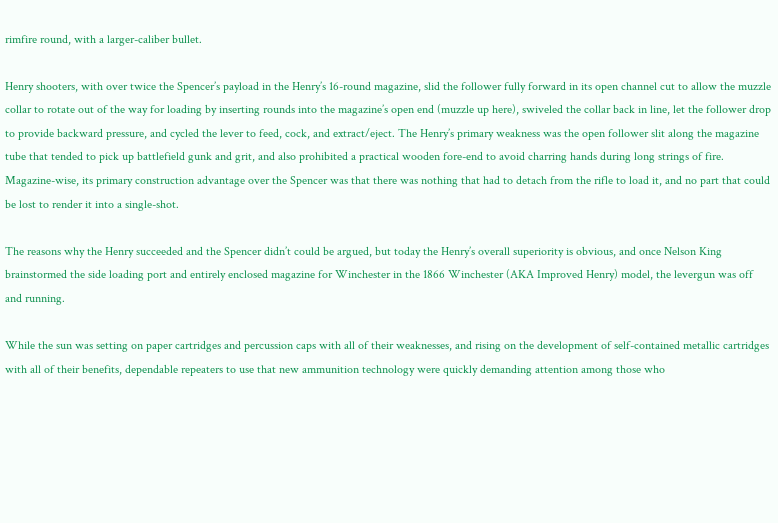rimfire round, with a larger-caliber bullet.

Henry shooters, with over twice the Spencer’s payload in the Henry’s 16-round magazine, slid the follower fully forward in its open channel cut to allow the muzzle collar to rotate out of the way for loading by inserting rounds into the magazine’s open end (muzzle up here), swiveled the collar back in line, let the follower drop to provide backward pressure, and cycled the lever to feed, cock, and extract/eject. The Henry’s primary weakness was the open follower slit along the magazine tube that tended to pick up battlefield gunk and grit, and also prohibited a practical wooden fore-end to avoid charring hands during long strings of fire. Magazine-wise, its primary construction advantage over the Spencer was that there was nothing that had to detach from the rifle to load it, and no part that could be lost to render it into a single-shot.

The reasons why the Henry succeeded and the Spencer didn’t could be argued, but today the Henry’s overall superiority is obvious, and once Nelson King brainstormed the side loading port and entirely enclosed magazine for Winchester in the 1866 Winchester (AKA Improved Henry) model, the levergun was off and running.

While the sun was setting on paper cartridges and percussion caps with all of their weaknesses, and rising on the development of self-contained metallic cartridges with all of their benefits, dependable repeaters to use that new ammunition technology were quickly demanding attention among those who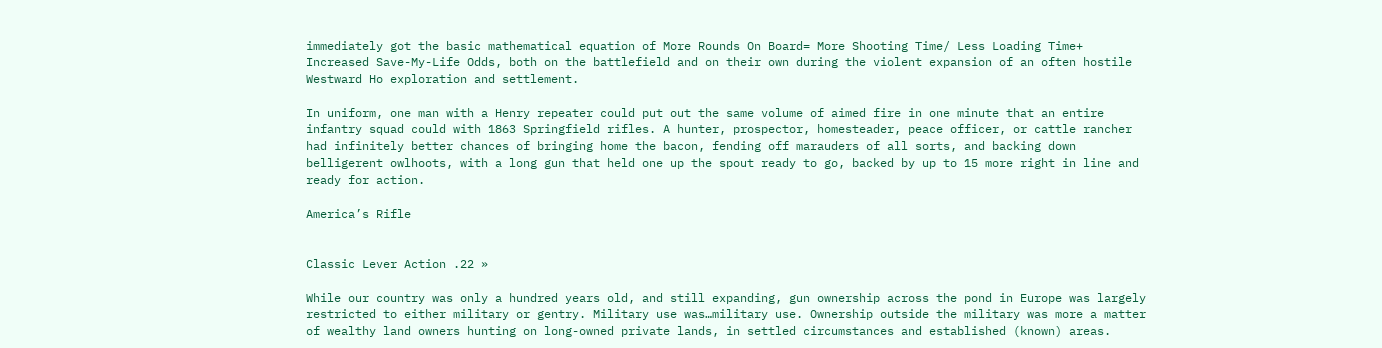immediately got the basic mathematical equation of More Rounds On Board= More Shooting Time/ Less Loading Time+ Increased Save-My-Life Odds, both on the battlefield and on their own during the violent expansion of an often hostile Westward Ho exploration and settlement.

In uniform, one man with a Henry repeater could put out the same volume of aimed fire in one minute that an entire infantry squad could with 1863 Springfield rifles. A hunter, prospector, homesteader, peace officer, or cattle rancher had infinitely better chances of bringing home the bacon, fending off marauders of all sorts, and backing down belligerent owlhoots, with a long gun that held one up the spout ready to go, backed by up to 15 more right in line and ready for action.

America’s Rifle


Classic Lever Action .22 »

While our country was only a hundred years old, and still expanding, gun ownership across the pond in Europe was largely restricted to either military or gentry. Military use was…military use. Ownership outside the military was more a matter of wealthy land owners hunting on long-owned private lands, in settled circumstances and established (known) areas.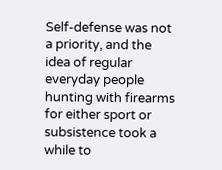Self-defense was not a priority, and the idea of regular everyday people hunting with firearms for either sport or subsistence took a while to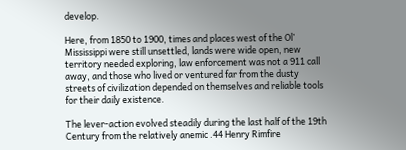develop.

Here, from 1850 to 1900, times and places west of the Ol’ Mississippi were still unsettled, lands were wide open, new territory needed exploring, law enforcement was not a 911 call away, and those who lived or ventured far from the dusty streets of civilization depended on themselves and reliable tools for their daily existence.

The lever-action evolved steadily during the last half of the 19th Century from the relatively anemic .44 Henry Rimfire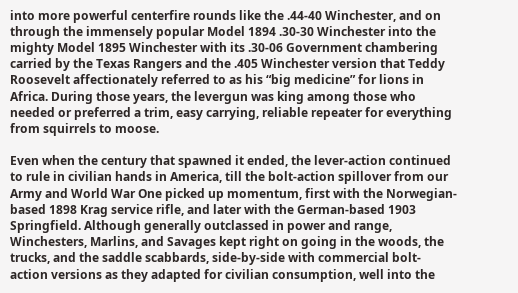into more powerful centerfire rounds like the .44-40 Winchester, and on through the immensely popular Model 1894 .30-30 Winchester into the mighty Model 1895 Winchester with its .30-06 Government chambering carried by the Texas Rangers and the .405 Winchester version that Teddy Roosevelt affectionately referred to as his “big medicine” for lions in Africa. During those years, the levergun was king among those who needed or preferred a trim, easy carrying, reliable repeater for everything from squirrels to moose.

Even when the century that spawned it ended, the lever-action continued to rule in civilian hands in America, till the bolt-action spillover from our Army and World War One picked up momentum, first with the Norwegian-based 1898 Krag service rifle, and later with the German-based 1903 Springfield. Although generally outclassed in power and range, Winchesters, Marlins, and Savages kept right on going in the woods, the trucks, and the saddle scabbards, side-by-side with commercial bolt-action versions as they adapted for civilian consumption, well into the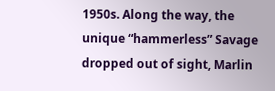1950s. Along the way, the unique “hammerless” Savage dropped out of sight, Marlin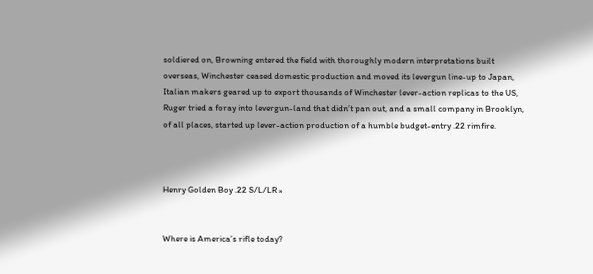soldiered on, Browning entered the field with thoroughly modern interpretations built overseas, Winchester ceased domestic production and moved its levergun line-up to Japan, Italian makers geared up to export thousands of Winchester lever-action replicas to the US, Ruger tried a foray into levergun-land that didn’t pan out, and a small company in Brooklyn, of all places, started up lever-action production of a humble budget-entry .22 rimfire.



Henry Golden Boy .22 S/L/LR »


Where is America’s rifle today?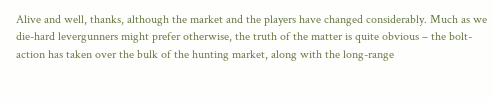Alive and well, thanks, although the market and the players have changed considerably. Much as we die-hard levergunners might prefer otherwise, the truth of the matter is quite obvious – the bolt-action has taken over the bulk of the hunting market, along with the long-range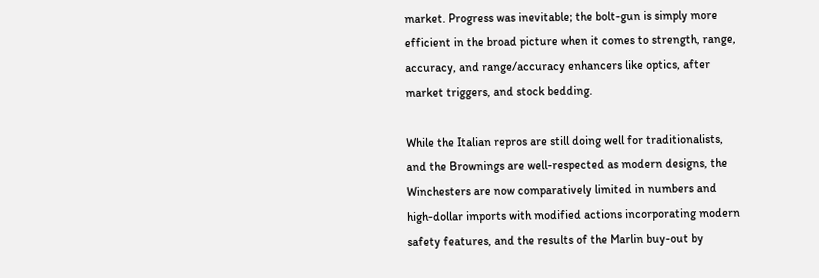market. Progress was inevitable; the bolt-gun is simply more efficient in the broad picture when it comes to strength, range, accuracy, and range/accuracy enhancers like optics, after market triggers, and stock bedding.

While the Italian repros are still doing well for traditionalists, and the Brownings are well-respected as modern designs, the Winchesters are now comparatively limited in numbers and high-dollar imports with modified actions incorporating modern safety features, and the results of the Marlin buy-out by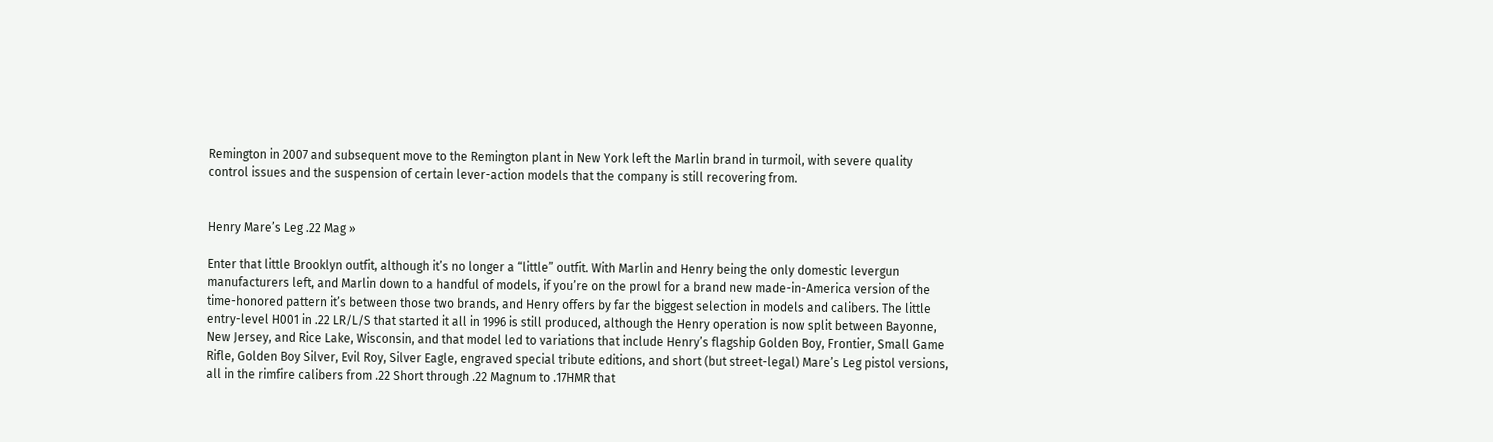Remington in 2007 and subsequent move to the Remington plant in New York left the Marlin brand in turmoil, with severe quality control issues and the suspension of certain lever-action models that the company is still recovering from.


Henry Mare’s Leg .22 Mag »

Enter that little Brooklyn outfit, although it’s no longer a “little” outfit. With Marlin and Henry being the only domestic levergun manufacturers left, and Marlin down to a handful of models, if you’re on the prowl for a brand new made-in-America version of the time-honored pattern it’s between those two brands, and Henry offers by far the biggest selection in models and calibers. The little entry-level H001 in .22 LR/L/S that started it all in 1996 is still produced, although the Henry operation is now split between Bayonne, New Jersey, and Rice Lake, Wisconsin, and that model led to variations that include Henry’s flagship Golden Boy, Frontier, Small Game Rifle, Golden Boy Silver, Evil Roy, Silver Eagle, engraved special tribute editions, and short (but street-legal) Mare’s Leg pistol versions, all in the rimfire calibers from .22 Short through .22 Magnum to .17HMR that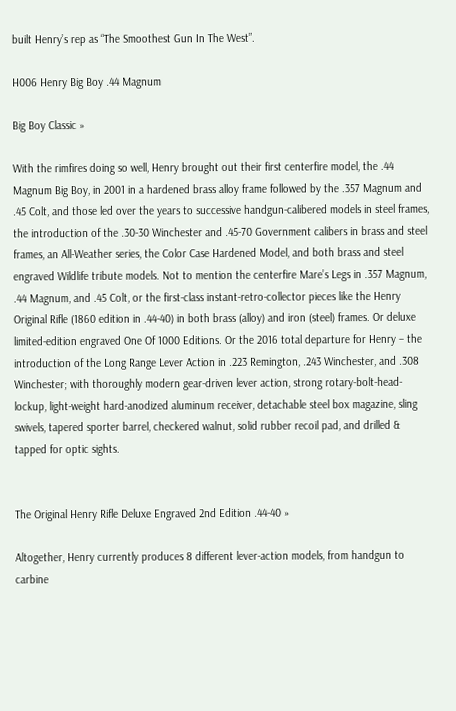built Henry’s rep as “The Smoothest Gun In The West”.

H006 Henry Big Boy .44 Magnum

Big Boy Classic »

With the rimfires doing so well, Henry brought out their first centerfire model, the .44 Magnum Big Boy, in 2001 in a hardened brass alloy frame followed by the .357 Magnum and .45 Colt, and those led over the years to successive handgun-calibered models in steel frames, the introduction of the .30-30 Winchester and .45-70 Government calibers in brass and steel frames, an All-Weather series, the Color Case Hardened Model, and both brass and steel engraved Wildlife tribute models. Not to mention the centerfire Mare’s Legs in .357 Magnum, .44 Magnum, and .45 Colt, or the first-class instant-retro-collector pieces like the Henry Original Rifle (1860 edition in .44-40) in both brass (alloy) and iron (steel) frames. Or deluxe limited-edition engraved One Of 1000 Editions. Or the 2016 total departure for Henry – the introduction of the Long Range Lever Action in .223 Remington, .243 Winchester, and .308 Winchester; with thoroughly modern gear-driven lever action, strong rotary-bolt-head-lockup, light-weight hard-anodized aluminum receiver, detachable steel box magazine, sling swivels, tapered sporter barrel, checkered walnut, solid rubber recoil pad, and drilled & tapped for optic sights.


The Original Henry Rifle Deluxe Engraved 2nd Edition .44-40 »

Altogether, Henry currently produces 8 different lever-action models, from handgun to carbine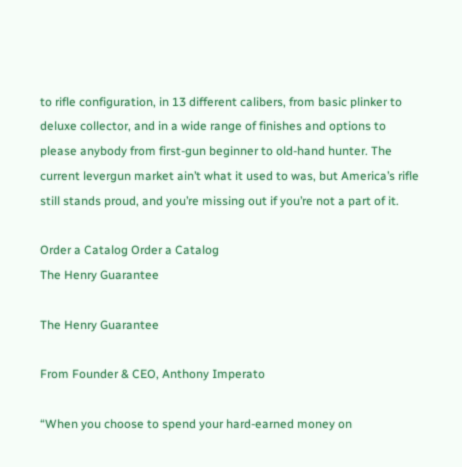to rifle configuration, in 13 different calibers, from basic plinker to deluxe collector, and in a wide range of finishes and options to please anybody from first-gun beginner to old-hand hunter. The current levergun market ain’t what it used to was, but America’s rifle still stands proud, and you’re missing out if you’re not a part of it.

Order a Catalog Order a Catalog
The Henry Guarantee

The Henry Guarantee

From Founder & CEO, Anthony Imperato

“When you choose to spend your hard-earned money on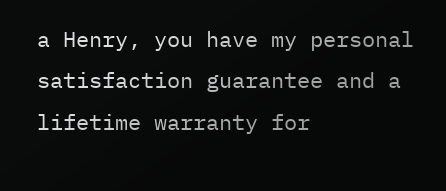a Henry, you have my personal satisfaction guarantee and a lifetime warranty for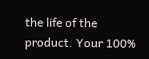the life of the product. Your 100%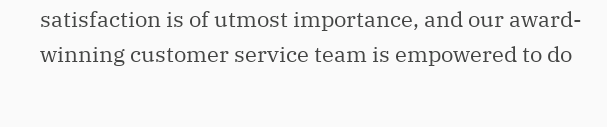satisfaction is of utmost importance, and our award-winning customer service team is empowered to do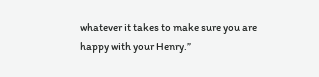whatever it takes to make sure you are happy with your Henry.”